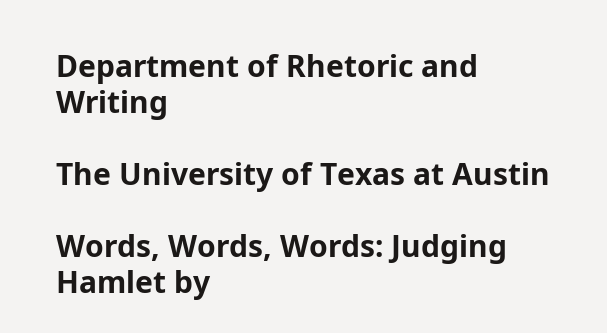Department of Rhetoric and Writing

The University of Texas at Austin

Words, Words, Words: Judging Hamlet by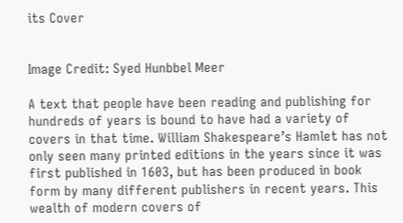its Cover


Image Credit: Syed Hunbbel Meer

A text that people have been reading and publishing for hundreds of years is bound to have had a variety of covers in that time. William Shakespeare’s Hamlet has not only seen many printed editions in the years since it was first published in 1603, but has been produced in book form by many different publishers in recent years. This wealth of modern covers of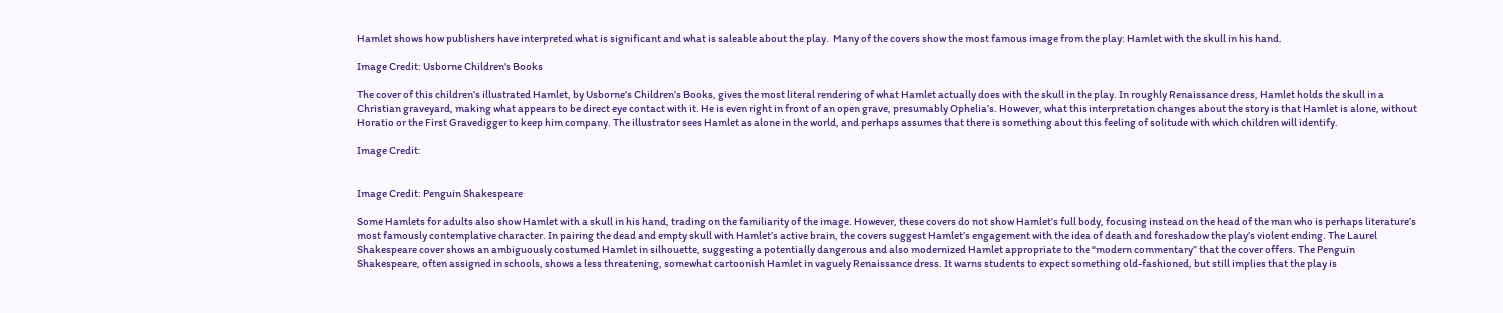Hamlet shows how publishers have interpreted what is significant and what is saleable about the play.  Many of the covers show the most famous image from the play: Hamlet with the skull in his hand.

Image Credit: Usborne Children's Books

The cover of this children’s illustrated Hamlet, by Usborne’s Children’s Books, gives the most literal rendering of what Hamlet actually does with the skull in the play. In roughly Renaissance dress, Hamlet holds the skull in a Christian graveyard, making what appears to be direct eye contact with it. He is even right in front of an open grave, presumably Ophelia’s. However, what this interpretation changes about the story is that Hamlet is alone, without Horatio or the First Gravedigger to keep him company. The illustrator sees Hamlet as alone in the world, and perhaps assumes that there is something about this feeling of solitude with which children will identify.

Image Credit:


Image Credit: Penguin Shakespeare

Some Hamlets for adults also show Hamlet with a skull in his hand, trading on the familiarity of the image. However, these covers do not show Hamlet’s full body, focusing instead on the head of the man who is perhaps literature’s most famously contemplative character. In pairing the dead and empty skull with Hamlet’s active brain, the covers suggest Hamlet’s engagement with the idea of death and foreshadow the play’s violent ending. The Laurel Shakespeare cover shows an ambiguously costumed Hamlet in silhouette, suggesting a potentially dangerous and also modernized Hamlet appropriate to the “modern commentary” that the cover offers. The Penguin Shakespeare, often assigned in schools, shows a less threatening, somewhat cartoonish Hamlet in vaguely Renaissance dress. It warns students to expect something old-fashioned, but still implies that the play is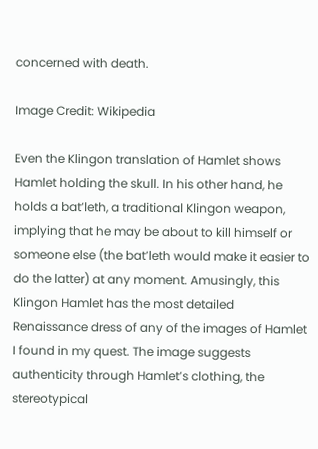concerned with death.

Image Credit: Wikipedia

Even the Klingon translation of Hamlet shows Hamlet holding the skull. In his other hand, he holds a bat’leth, a traditional Klingon weapon, implying that he may be about to kill himself or someone else (the bat’leth would make it easier to do the latter) at any moment. Amusingly, this Klingon Hamlet has the most detailed Renaissance dress of any of the images of Hamlet I found in my quest. The image suggests authenticity through Hamlet’s clothing, the stereotypical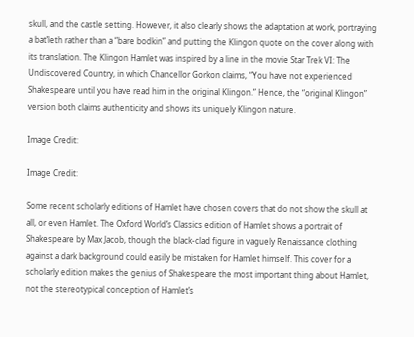skull, and the castle setting. However, it also clearly shows the adaptation at work, portraying a bat’leth rather than a “bare bodkin” and putting the Klingon quote on the cover along with its translation. The Klingon Hamlet was inspired by a line in the movie Star Trek VI: The Undiscovered Country, in which Chancellor Gorkon claims, “You have not experienced Shakespeare until you have read him in the original Klingon.” Hence, the “original Klingon” version both claims authenticity and shows its uniquely Klingon nature.

Image Credit:

Image Credit:

Some recent scholarly editions of Hamlet have chosen covers that do not show the skull at all, or even Hamlet. The Oxford World’s Classics edition of Hamlet shows a portrait of Shakespeare by Max Jacob, though the black-clad figure in vaguely Renaissance clothing against a dark background could easily be mistaken for Hamlet himself. This cover for a scholarly edition makes the genius of Shakespeare the most important thing about Hamlet, not the stereotypical conception of Hamlet’s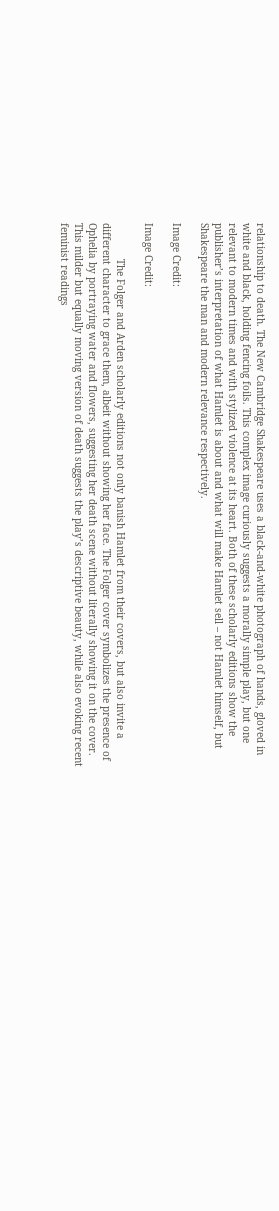relationship to death. The New Cambridge Shakespeare uses a black-and-white photograph of hands, gloved in white and black, holding fencing foils. This complex image curiously suggests a morally simple play, but one relevant to modern times and with stylized violence at its heart. Both of these scholarly editions show the publisher’s interpretation of what Hamlet is about and what will make Hamlet sell – not Hamlet himself, but Shakespeare the man and modern relevance respectively.

Image Credit:

Image Credit:

            The Folger and Arden scholarly editions not only banish Hamlet from their covers, but also invite a different character to grace them, albeit without showing her face. The Folger cover symbolizes the presence of Ophelia by portraying water and flowers, suggesting her death scene without literally showing it on the cover. This milder but equally moving version of death suggests the play’s descriptive beauty, while also evoking recent feminist readings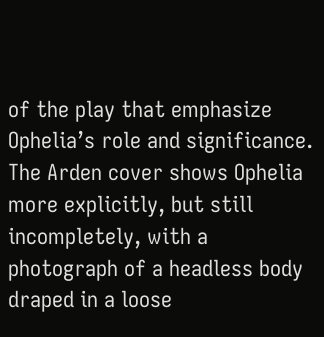of the play that emphasize Ophelia’s role and significance. The Arden cover shows Ophelia more explicitly, but still incompletely, with a photograph of a headless body draped in a loose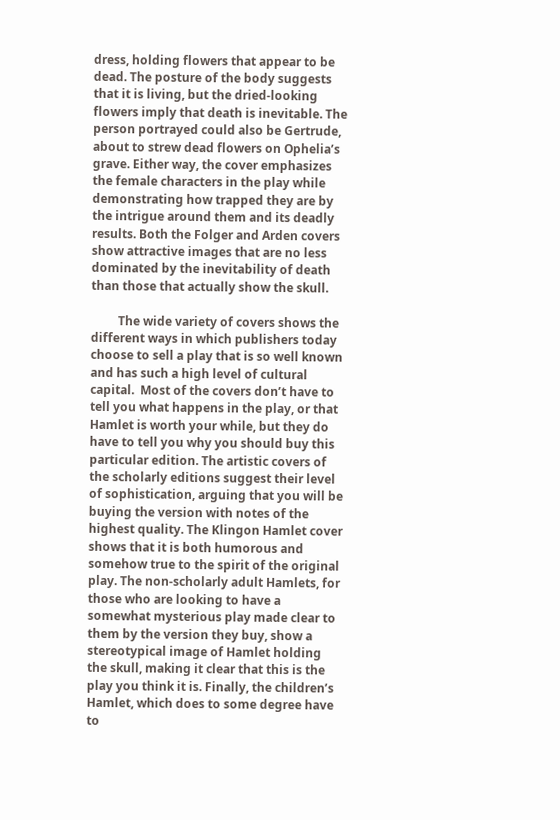dress, holding flowers that appear to be dead. The posture of the body suggests that it is living, but the dried-looking flowers imply that death is inevitable. The person portrayed could also be Gertrude, about to strew dead flowers on Ophelia’s grave. Either way, the cover emphasizes the female characters in the play while demonstrating how trapped they are by the intrigue around them and its deadly results. Both the Folger and Arden covers show attractive images that are no less dominated by the inevitability of death than those that actually show the skull.

         The wide variety of covers shows the different ways in which publishers today choose to sell a play that is so well known and has such a high level of cultural capital.  Most of the covers don’t have to tell you what happens in the play, or that Hamlet is worth your while, but they do have to tell you why you should buy this particular edition. The artistic covers of the scholarly editions suggest their level of sophistication, arguing that you will be buying the version with notes of the highest quality. The Klingon Hamlet cover shows that it is both humorous and somehow true to the spirit of the original play. The non-scholarly adult Hamlets, for those who are looking to have a somewhat mysterious play made clear to them by the version they buy, show a stereotypical image of Hamlet holding the skull, making it clear that this is the play you think it is. Finally, the children’s Hamlet, which does to some degree have to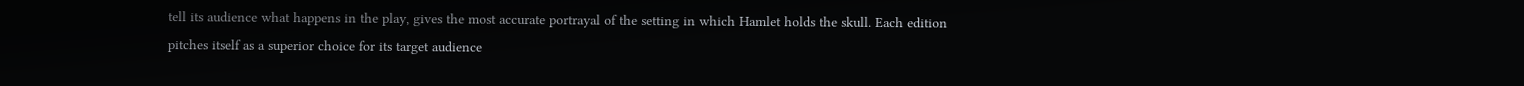tell its audience what happens in the play, gives the most accurate portrayal of the setting in which Hamlet holds the skull. Each edition pitches itself as a superior choice for its target audience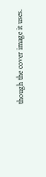though the cover image it uses.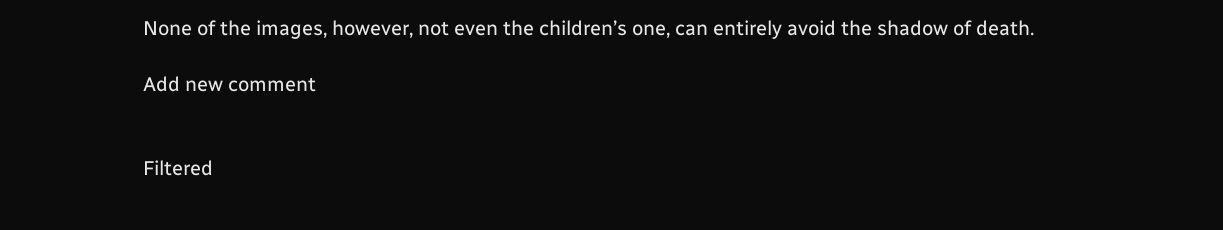None of the images, however, not even the children’s one, can entirely avoid the shadow of death.

Add new comment


Filtered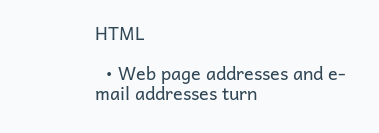HTML

  • Web page addresses and e-mail addresses turn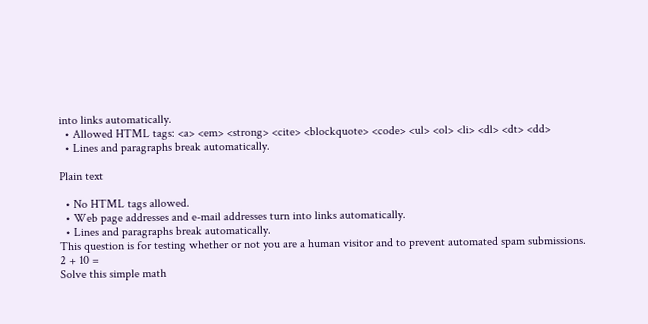into links automatically.
  • Allowed HTML tags: <a> <em> <strong> <cite> <blockquote> <code> <ul> <ol> <li> <dl> <dt> <dd>
  • Lines and paragraphs break automatically.

Plain text

  • No HTML tags allowed.
  • Web page addresses and e-mail addresses turn into links automatically.
  • Lines and paragraphs break automatically.
This question is for testing whether or not you are a human visitor and to prevent automated spam submissions.
2 + 10 =
Solve this simple math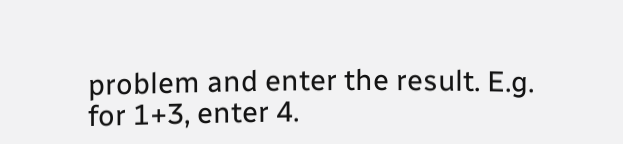problem and enter the result. E.g. for 1+3, enter 4.